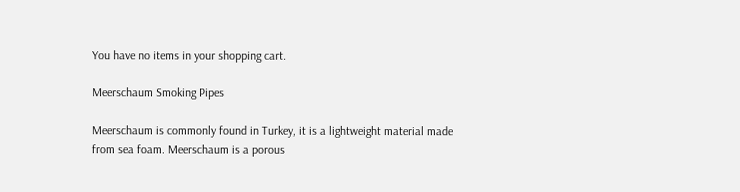You have no items in your shopping cart.

Meerschaum Smoking Pipes

Meerschaum is commonly found in Turkey, it is a lightweight material made from sea foam. Meerschaum is a porous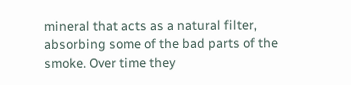mineral that acts as a natural filter, absorbing some of the bad parts of the smoke. Over time they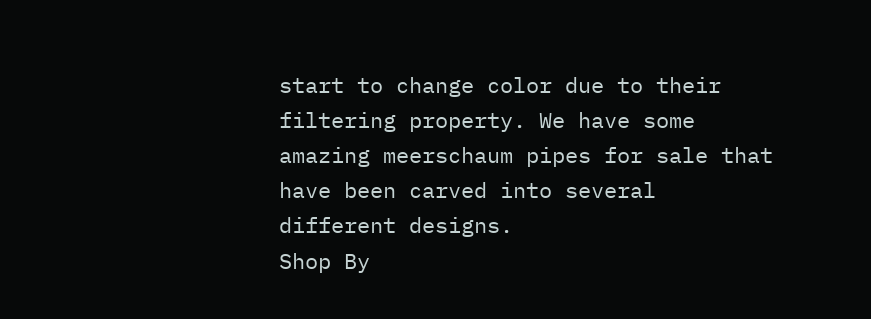start to change color due to their filtering property. We have some amazing meerschaum pipes for sale that have been carved into several different designs.
Shop By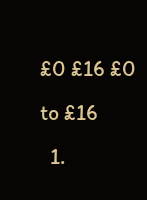£0 £16 £0 to £16
  1.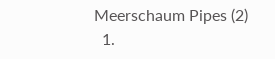Meerschaum Pipes (2)
  1.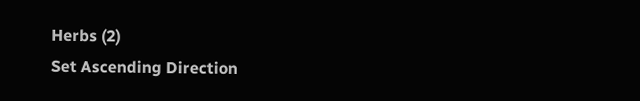Herbs (2)
Set Ascending Direction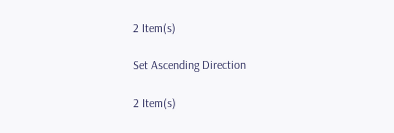2 Item(s)

Set Ascending Direction

2 Item(s)